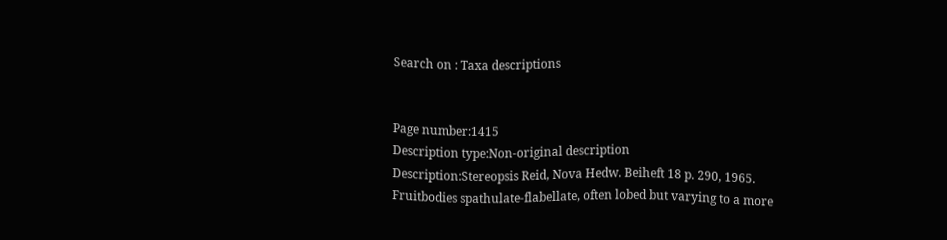Search on : Taxa descriptions


Page number:1415
Description type:Non-original description
Description:Stereopsis Reid, Nova Hedw. Beiheft 18 p. 290, 1965.
Fruitbodies spathulate-flabellate, often lobed but varying to a more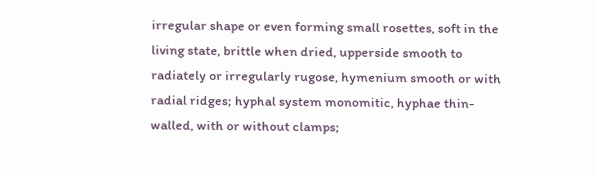irregular shape or even forming small rosettes, soft in the living state, brittle when dried, upperside smooth to radiately or irregularly rugose, hymenium smooth or with radial ridges; hyphal system monomitic, hyphae thin-walled, with or without clamps;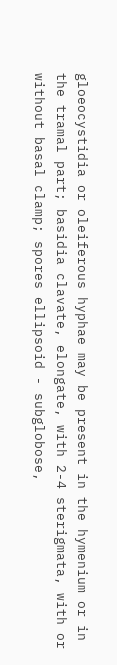gloeocystidia or oleiferous hyphae may be present in the hymenium or in the tramal part; basidia clavate, elongate, with 2-4 sterigmata, with or without basal clamp; spores ellipsoid - subglobose,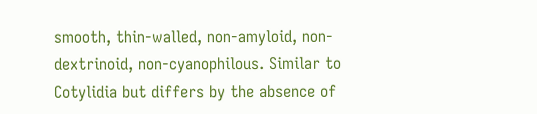smooth, thin-walled, non-amyloid, non-dextrinoid, non-cyanophilous. Similar to Cotylidia but differs by the absence of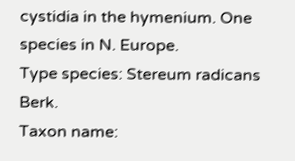cystidia in the hymenium. One species in N. Europe.
Type species: Stereum radicans Berk.
Taxon name: